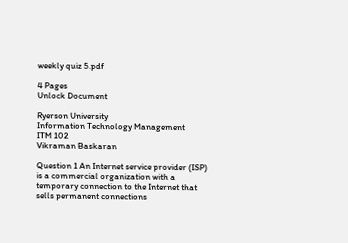weekly quiz 5.pdf

4 Pages
Unlock Document

Ryerson University
Information Technology Management
ITM 102
Vikraman Baskaran

Question 1 An Internet service provider (ISP) is a commercial organization with a temporary connection to the Internet that sells permanent connections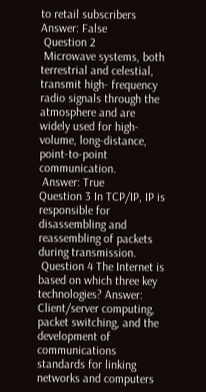to retail subscribers Answer: False
 Question 2
 Microwave systems, both terrestrial and celestial, transmit high- frequency radio signals through the atmosphere and are widely used for high-volume, long-distance, point-to-point communication.
 Answer: True
Question 3 In TCP/IP, IP is responsible for
disassembling and reassembling of packets during transmission.
 Question 4 The Internet is based on which three key technologies? Answer:
Client/server computing, packet switching, and the development of communications standards for linking networks and computers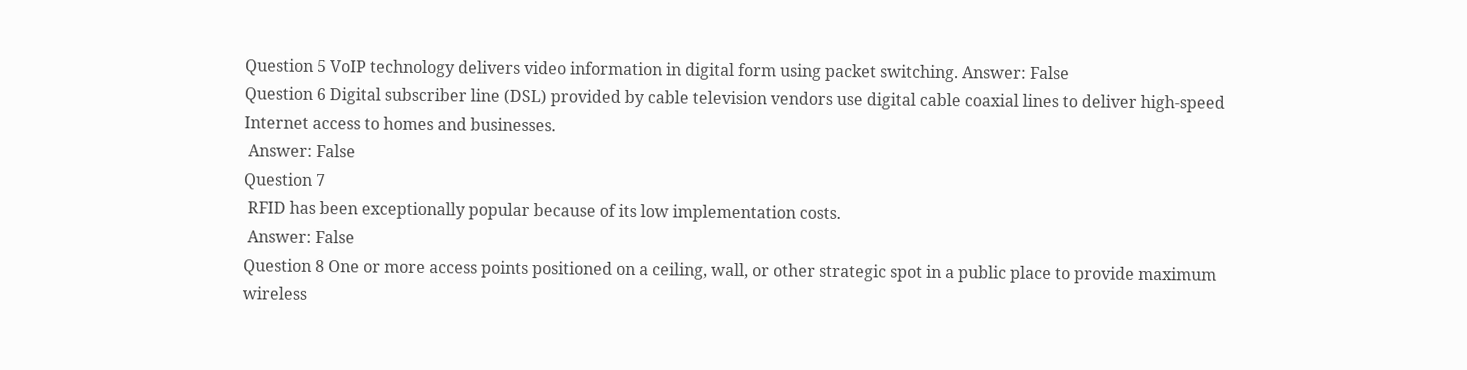Question 5 VoIP technology delivers video information in digital form using packet switching. Answer: False
Question 6 Digital subscriber line (DSL) provided by cable television vendors use digital cable coaxial lines to deliver high-speed Internet access to homes and businesses.
 Answer: False
Question 7
 RFID has been exceptionally popular because of its low implementation costs.
 Answer: False
Question 8 One or more access points positioned on a ceiling, wall, or other strategic spot in a public place to provide maximum wireless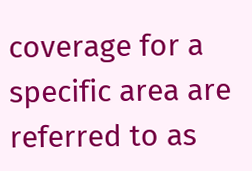coverage for a specific area are referred to as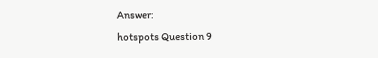Answer:
hotspots Question 9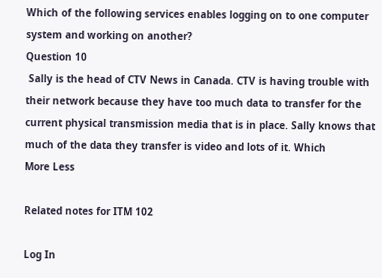Which of the following services enables logging on to one computer system and working on another?
Question 10
 Sally is the head of CTV News in Canada. CTV is having trouble with their network because they have too much data to transfer for the current physical transmission media that is in place. Sally knows that much of the data they transfer is video and lots of it. Which
More Less

Related notes for ITM 102

Log In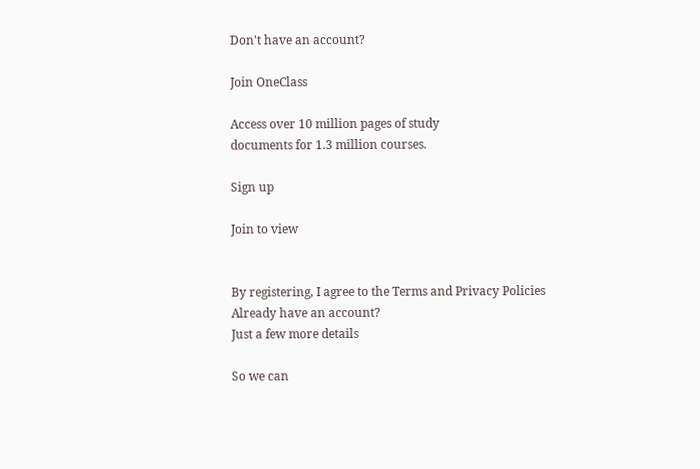Don't have an account?

Join OneClass

Access over 10 million pages of study
documents for 1.3 million courses.

Sign up

Join to view


By registering, I agree to the Terms and Privacy Policies
Already have an account?
Just a few more details

So we can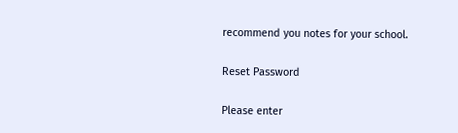recommend you notes for your school.

Reset Password

Please enter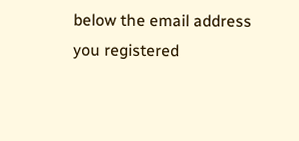below the email address you registered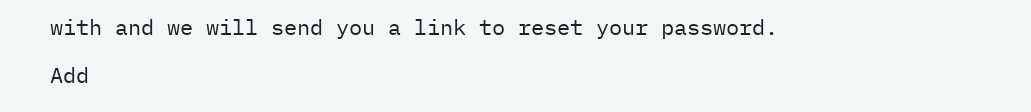with and we will send you a link to reset your password.

Add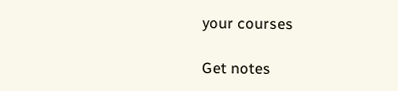your courses

Get notes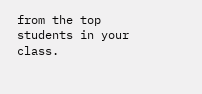from the top students in your class.